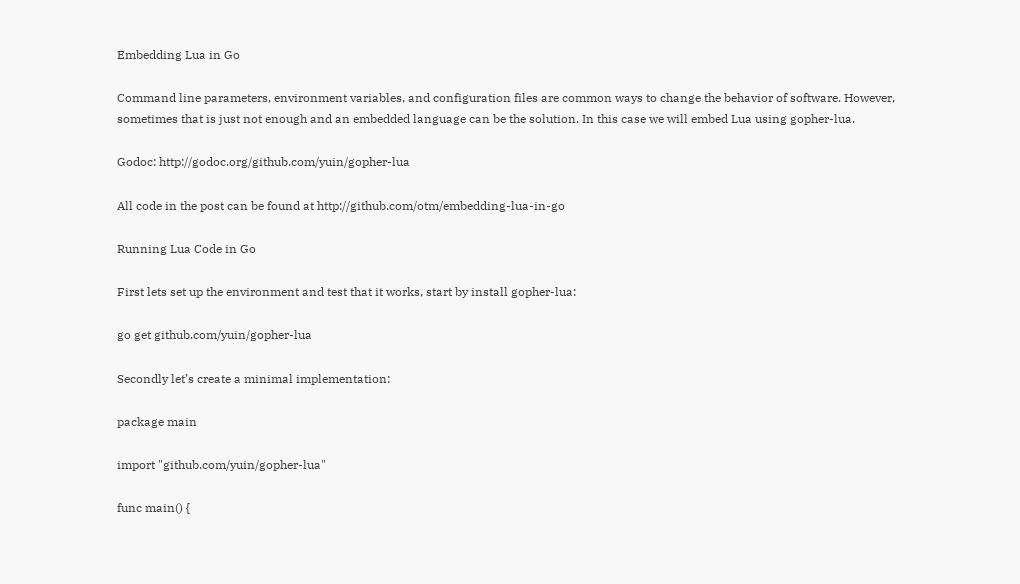Embedding Lua in Go

Command line parameters, environment variables, and configuration files are common ways to change the behavior of software. However, sometimes that is just not enough and an embedded language can be the solution. In this case we will embed Lua using gopher-lua.

Godoc: http://godoc.org/github.com/yuin/gopher-lua

All code in the post can be found at http://github.com/otm/embedding-lua-in-go

Running Lua Code in Go

First lets set up the environment and test that it works, start by install gopher-lua:

go get github.com/yuin/gopher-lua

Secondly let’s create a minimal implementation:

package main

import "github.com/yuin/gopher-lua"

func main() {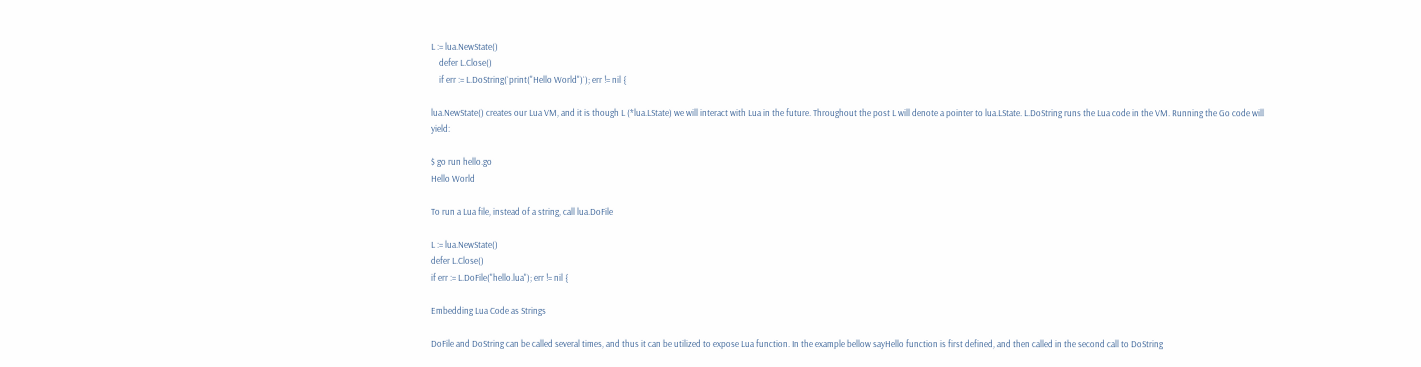L := lua.NewState()
    defer L.Close()
    if err := L.DoString(`print("Hello World")`); err != nil {

lua.NewState() creates our Lua VM, and it is though L (*lua.LState) we will interact with Lua in the future. Throughout the post L will denote a pointer to lua.LState. L.DoString runs the Lua code in the VM. Running the Go code will yield:

$ go run hello.go
Hello World

To run a Lua file, instead of a string, call lua.DoFile

L := lua.NewState()
defer L.Close()
if err := L.DoFile("hello.lua"); err != nil {

Embedding Lua Code as Strings

DoFile and DoString can be called several times, and thus it can be utilized to expose Lua function. In the example bellow sayHello function is first defined, and then called in the second call to DoString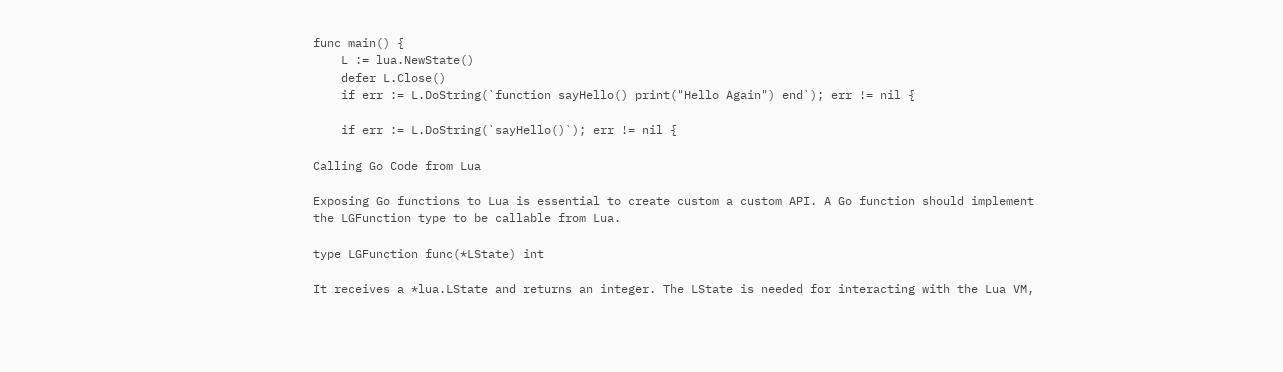func main() {
    L := lua.NewState()
    defer L.Close()
    if err := L.DoString(`function sayHello() print("Hello Again") end`); err != nil {

    if err := L.DoString(`sayHello()`); err != nil {

Calling Go Code from Lua

Exposing Go functions to Lua is essential to create custom a custom API. A Go function should implement the LGFunction type to be callable from Lua.

type LGFunction func(*LState) int

It receives a *lua.LState and returns an integer. The LState is needed for interacting with the Lua VM,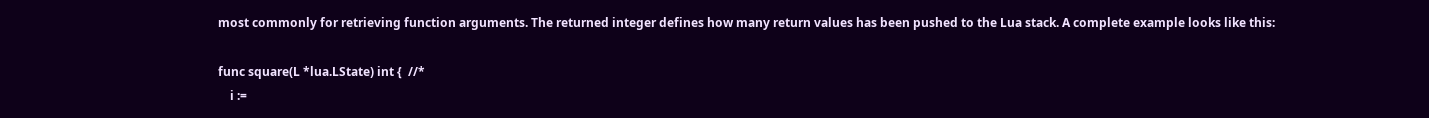most commonly for retrieving function arguments. The returned integer defines how many return values has been pushed to the Lua stack. A complete example looks like this:

func square(L *lua.LState) int {  //*
    i :=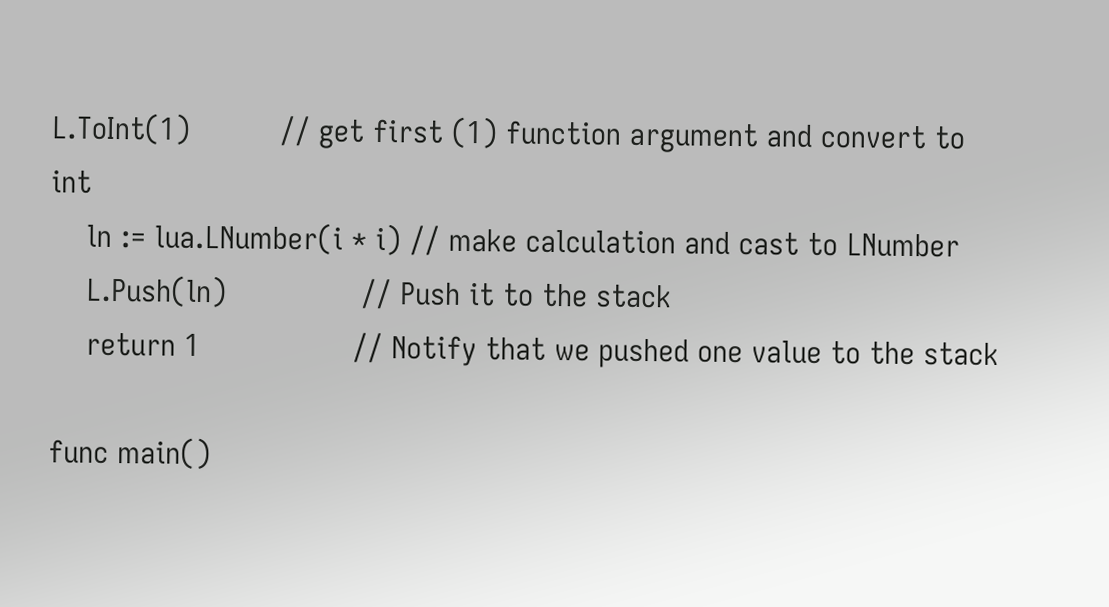L.ToInt(1)          // get first (1) function argument and convert to int
    ln := lua.LNumber(i * i) // make calculation and cast to LNumber
    L.Push(ln)               // Push it to the stack
    return 1                 // Notify that we pushed one value to the stack

func main()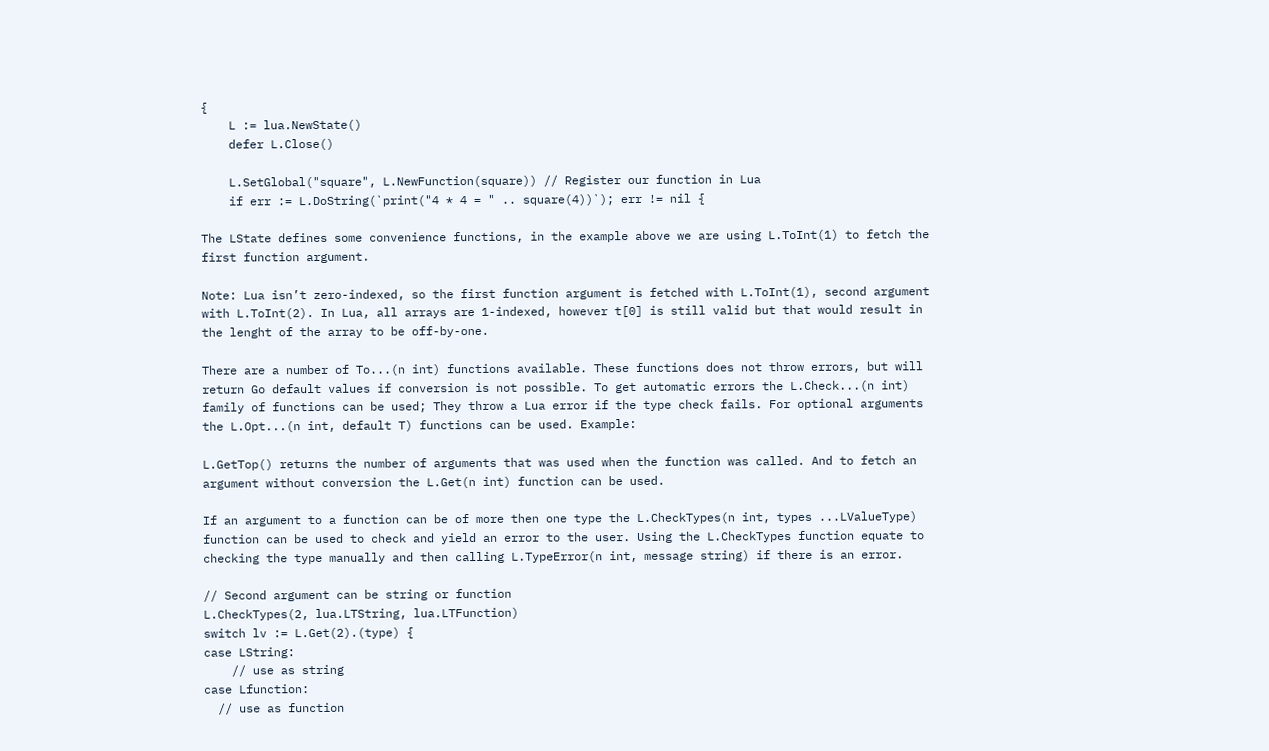{
    L := lua.NewState()
    defer L.Close()

    L.SetGlobal("square", L.NewFunction(square)) // Register our function in Lua
    if err := L.DoString(`print("4 * 4 = " .. square(4))`); err != nil {

The LState defines some convenience functions, in the example above we are using L.ToInt(1) to fetch the first function argument.

Note: Lua isn’t zero-indexed, so the first function argument is fetched with L.ToInt(1), second argument with L.ToInt(2). In Lua, all arrays are 1-indexed, however t[0] is still valid but that would result in the lenght of the array to be off-by-one.

There are a number of To...(n int) functions available. These functions does not throw errors, but will return Go default values if conversion is not possible. To get automatic errors the L.Check...(n int) family of functions can be used; They throw a Lua error if the type check fails. For optional arguments the L.Opt...(n int, default T) functions can be used. Example:

L.GetTop() returns the number of arguments that was used when the function was called. And to fetch an argument without conversion the L.Get(n int) function can be used.

If an argument to a function can be of more then one type the L.CheckTypes(n int, types ...LValueType) function can be used to check and yield an error to the user. Using the L.CheckTypes function equate to checking the type manually and then calling L.TypeError(n int, message string) if there is an error.

// Second argument can be string or function
L.CheckTypes(2, lua.LTString, lua.LTFunction)
switch lv := L.Get(2).(type) {
case LString:
    // use as string
case Lfunction:
  // use as function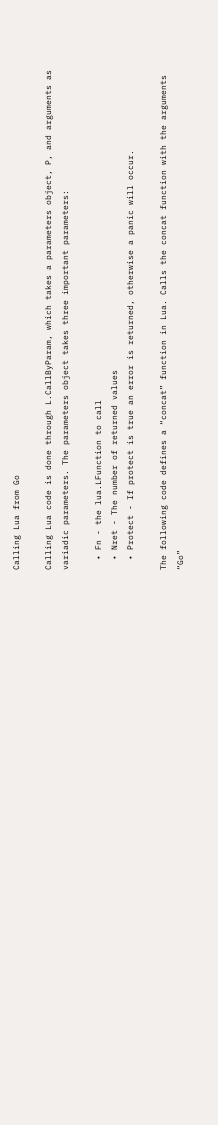Calling Lua from Go

Calling Lua code is done through L.CallByParam, which takes a parameters object, P, and arguments as variadic parameters. The parameters object takes three important parameters:

  • Fn - the lua.LFunction to call
  • Nret - The number of returned values
  • Protect - If protect is true an error is returned, otherwise a panic will occur.

The following code defines a “concat” function in Lua. Calls the concat function with the arguments “Go”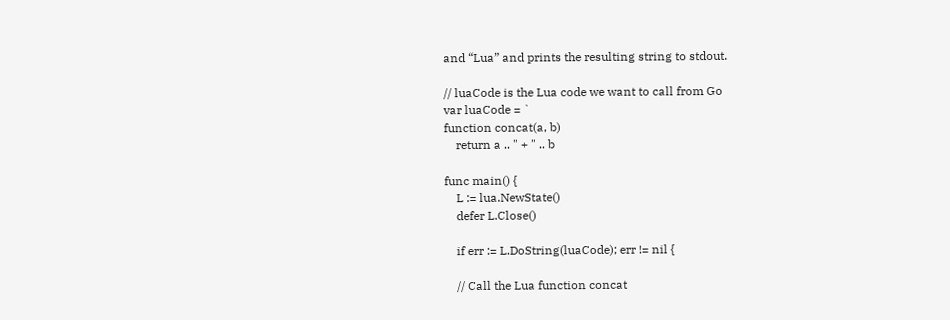and “Lua” and prints the resulting string to stdout.

// luaCode is the Lua code we want to call from Go
var luaCode = `
function concat(a, b)
    return a .. " + " .. b

func main() {
    L := lua.NewState()
    defer L.Close()

    if err := L.DoString(luaCode); err != nil {

    // Call the Lua function concat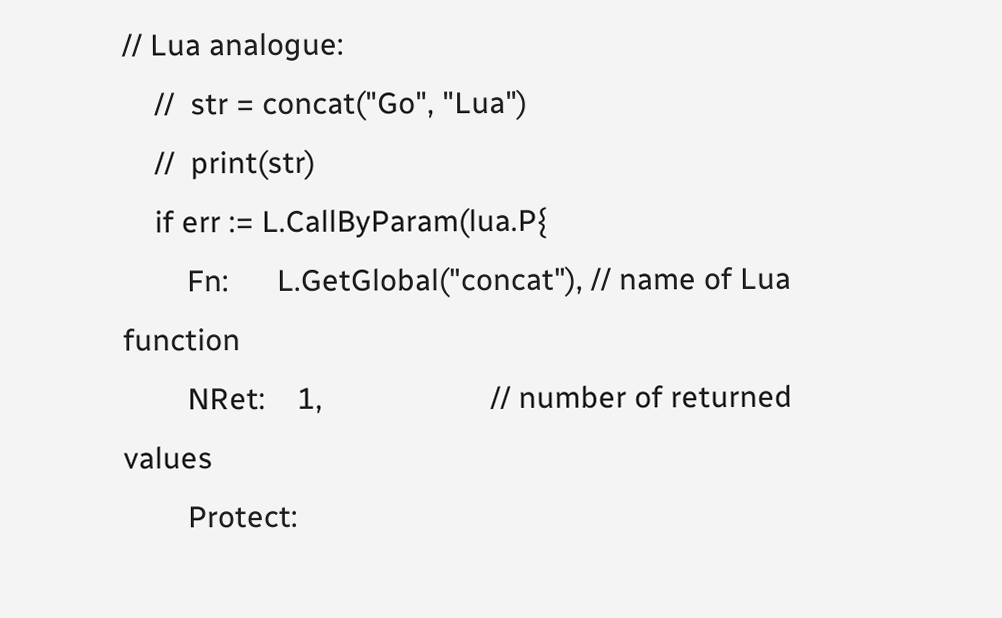// Lua analogue:
    //  str = concat("Go", "Lua")
    //  print(str)
    if err := L.CallByParam(lua.P{
        Fn:      L.GetGlobal("concat"), // name of Lua function
        NRet:    1,                     // number of returned values
        Protect: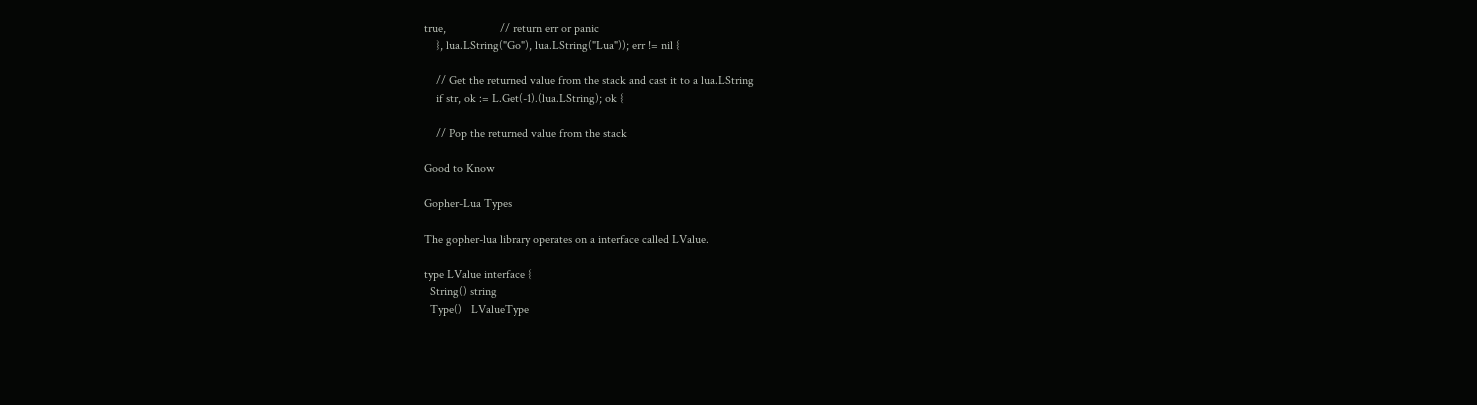true,                  // return err or panic
    }, lua.LString("Go"), lua.LString("Lua")); err != nil {

    // Get the returned value from the stack and cast it to a lua.LString
    if str, ok := L.Get(-1).(lua.LString); ok {

    // Pop the returned value from the stack

Good to Know

Gopher-Lua Types

The gopher-lua library operates on a interface called LValue.

type LValue interface {
  String() string
  Type()   LValueType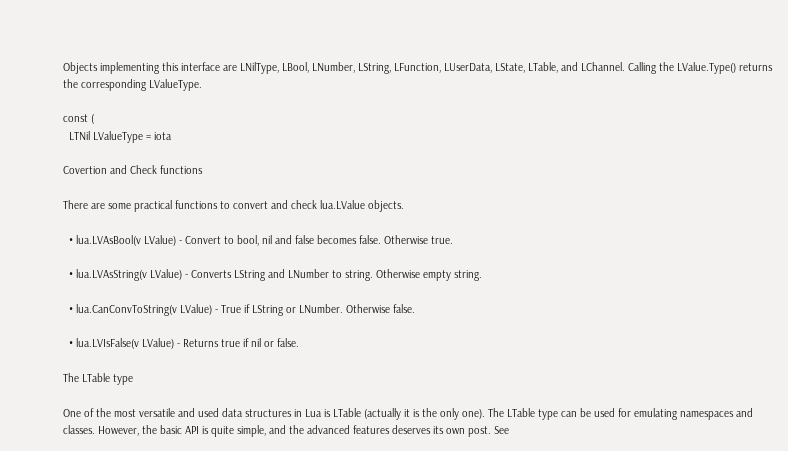Objects implementing this interface are LNilType, LBool, LNumber, LString, LFunction, LUserData, LState, LTable, and LChannel. Calling the LValue.Type() returns the corresponding LValueType.

const (
  LTNil LValueType = iota

Covertion and Check functions

There are some practical functions to convert and check lua.LValue objects.

  • lua.LVAsBool(v LValue) - Convert to bool, nil and false becomes false. Otherwise true.

  • lua.LVAsString(v LValue) - Converts LString and LNumber to string. Otherwise empty string.

  • lua.CanConvToString(v LValue) - True if LString or LNumber. Otherwise false.

  • lua.LVIsFalse(v LValue) - Returns true if nil or false.

The LTable type

One of the most versatile and used data structures in Lua is LTable (actually it is the only one). The LTable type can be used for emulating namespaces and classes. However, the basic API is quite simple, and the advanced features deserves its own post. See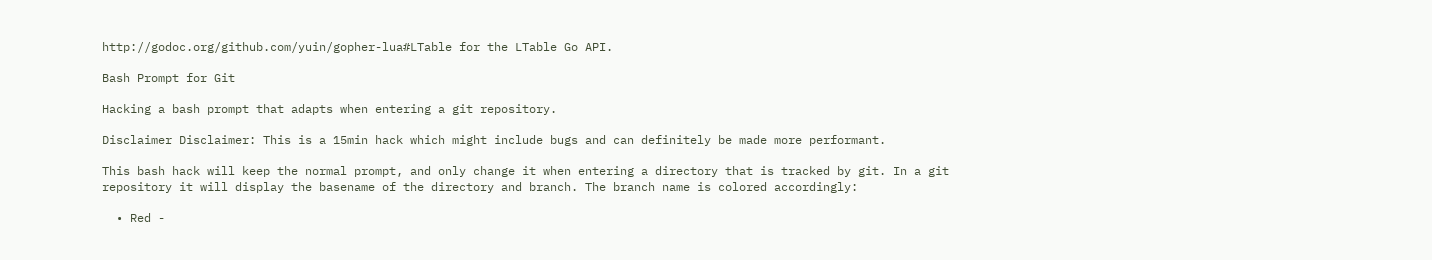http://godoc.org/github.com/yuin/gopher-lua#LTable for the LTable Go API.

Bash Prompt for Git

Hacking a bash prompt that adapts when entering a git repository.

Disclaimer Disclaimer: This is a 15min hack which might include bugs and can definitely be made more performant.

This bash hack will keep the normal prompt, and only change it when entering a directory that is tracked by git. In a git repository it will display the basename of the directory and branch. The branch name is colored accordingly:

  • Red -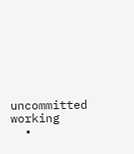uncommitted working
  •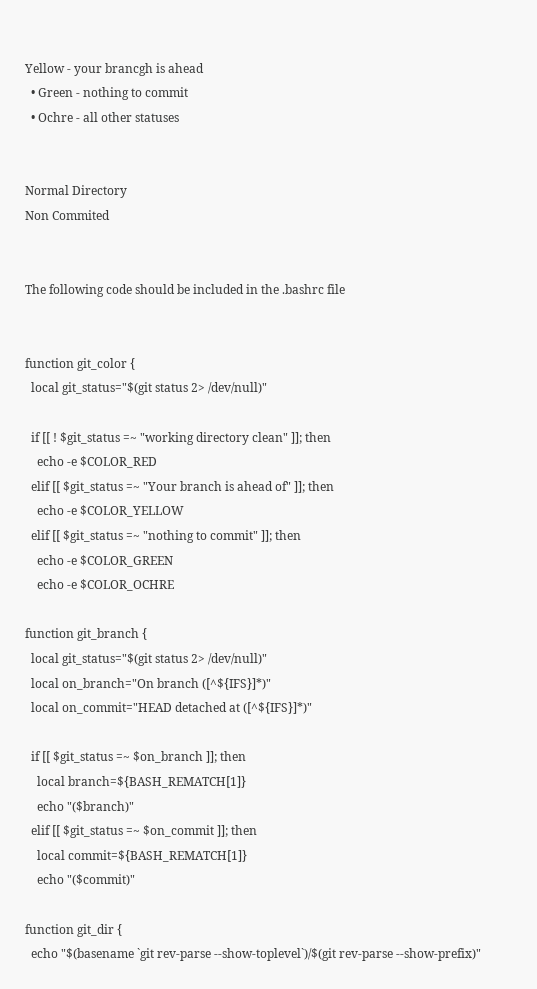Yellow - your brancgh is ahead
  • Green - nothing to commit
  • Ochre - all other statuses


Normal Directory
Non Commited


The following code should be included in the .bashrc file


function git_color {
  local git_status="$(git status 2> /dev/null)"

  if [[ ! $git_status =~ "working directory clean" ]]; then
    echo -e $COLOR_RED
  elif [[ $git_status =~ "Your branch is ahead of" ]]; then
    echo -e $COLOR_YELLOW
  elif [[ $git_status =~ "nothing to commit" ]]; then
    echo -e $COLOR_GREEN
    echo -e $COLOR_OCHRE

function git_branch {
  local git_status="$(git status 2> /dev/null)"
  local on_branch="On branch ([^${IFS}]*)"
  local on_commit="HEAD detached at ([^${IFS}]*)"

  if [[ $git_status =~ $on_branch ]]; then
    local branch=${BASH_REMATCH[1]}
    echo "($branch)"
  elif [[ $git_status =~ $on_commit ]]; then
    local commit=${BASH_REMATCH[1]}
    echo "($commit)"

function git_dir {
  echo "$(basename `git rev-parse --show-toplevel`)/$(git rev-parse --show-prefix)"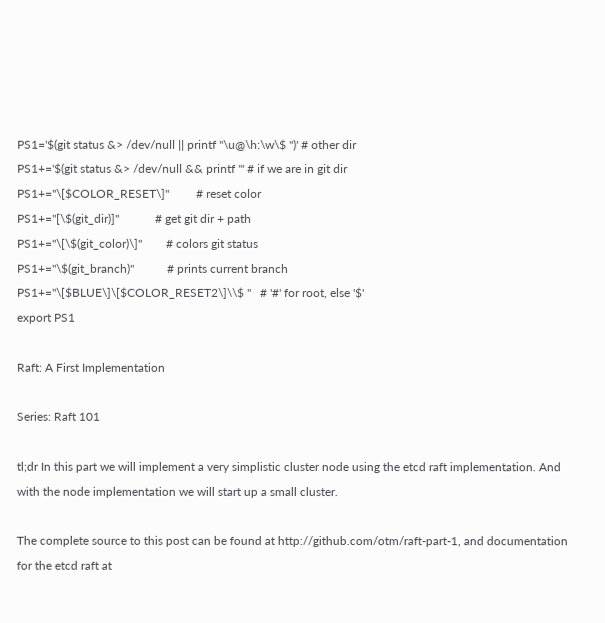PS1='$(git status &> /dev/null || printf "\u@\h:\w\$ ")' # other dir
PS1+='$(git status &> /dev/null && printf "' # if we are in git dir
PS1+="\[$COLOR_RESET\]"         # reset color
PS1+="[\$(git_dir)]"            # get git dir + path
PS1+="\[\$(git_color)\]"        # colors git status
PS1+="\$(git_branch)"           # prints current branch
PS1+="\[$BLUE\]\[$COLOR_RESET2\]\\$ "   # '#' for root, else '$'
export PS1

Raft: A First Implementation

Series: Raft 101

tl;dr In this part we will implement a very simplistic cluster node using the etcd raft implementation. And with the node implementation we will start up a small cluster.

The complete source to this post can be found at http://github.com/otm/raft-part-1, and documentation for the etcd raft at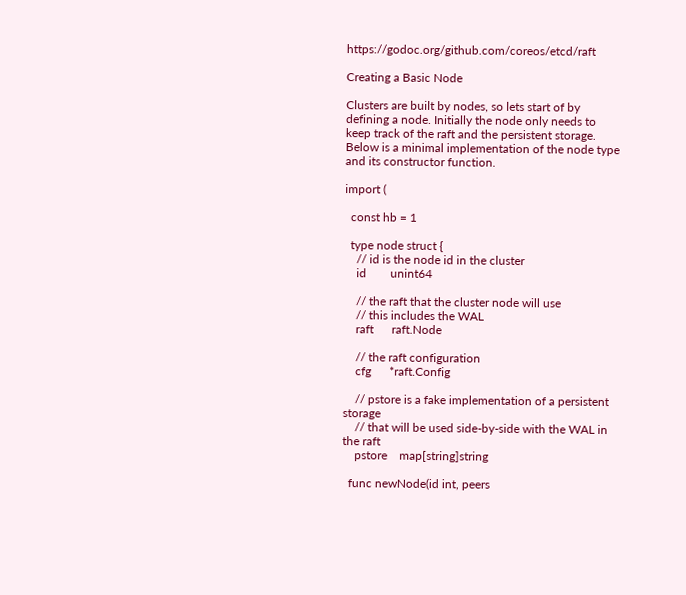https://godoc.org/github.com/coreos/etcd/raft

Creating a Basic Node

Clusters are built by nodes, so lets start of by defining a node. Initially the node only needs to keep track of the raft and the persistent storage. Below is a minimal implementation of the node type and its constructor function.

import (

  const hb = 1

  type node struct {
    // id is the node id in the cluster
    id        unint64

    // the raft that the cluster node will use
    // this includes the WAL
    raft      raft.Node

    // the raft configuration
    cfg      *raft.Config

    // pstore is a fake implementation of a persistent storage
    // that will be used side-by-side with the WAL in the raft
    pstore    map[string]string

  func newNode(id int, peers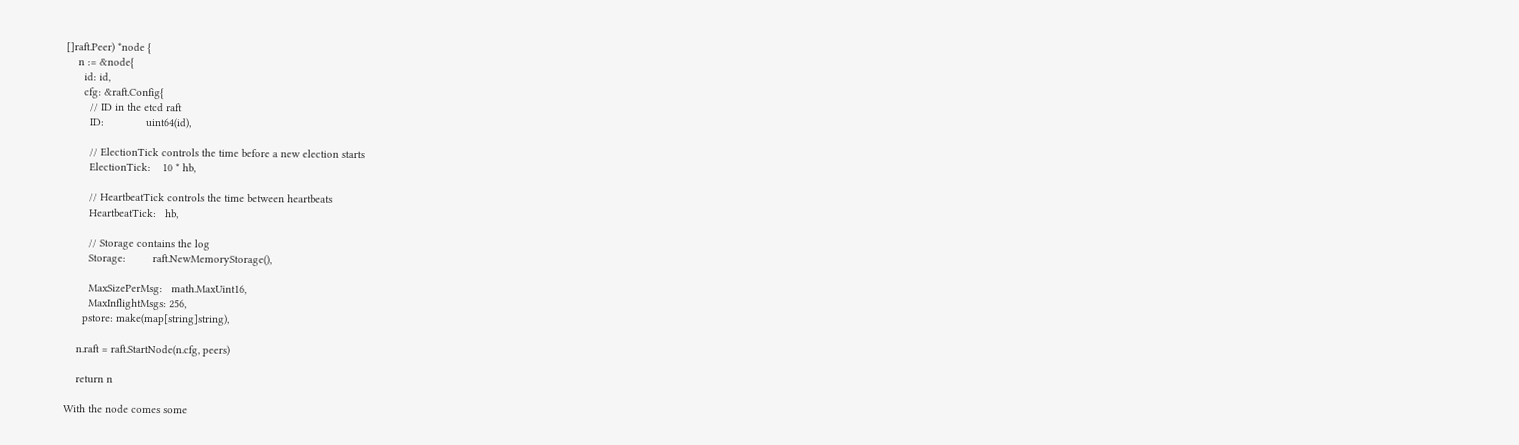[]raft.Peer) *node {
    n := &node{
      id: id,
      cfg: &raft.Config{
        // ID in the etcd raft
        ID:              uint64(id),

        // ElectionTick controls the time before a new election starts
        ElectionTick:    10 * hb,

        // HeartbeatTick controls the time between heartbeats
        HeartbeatTick:   hb,

        // Storage contains the log
        Storage:         raft.NewMemoryStorage(),

        MaxSizePerMsg:   math.MaxUint16,
        MaxInflightMsgs: 256,
      pstore: make(map[string]string),

    n.raft = raft.StartNode(n.cfg, peers)

    return n

With the node comes some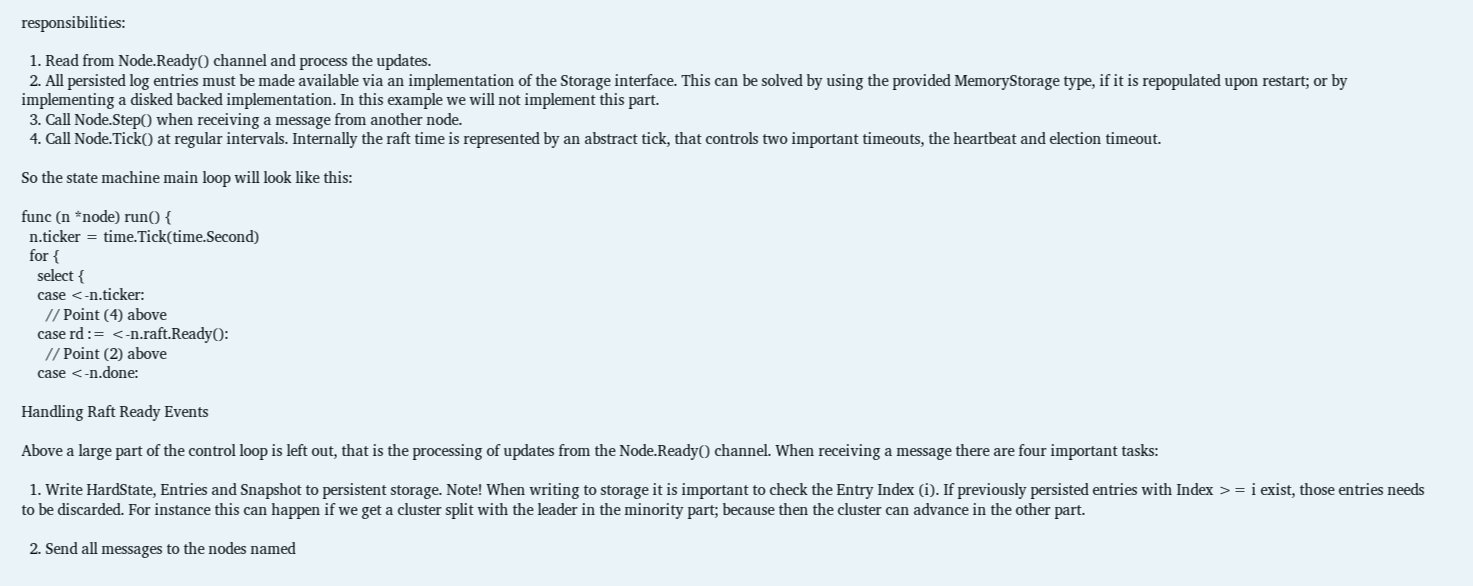responsibilities:

  1. Read from Node.Ready() channel and process the updates.
  2. All persisted log entries must be made available via an implementation of the Storage interface. This can be solved by using the provided MemoryStorage type, if it is repopulated upon restart; or by implementing a disked backed implementation. In this example we will not implement this part.
  3. Call Node.Step() when receiving a message from another node.
  4. Call Node.Tick() at regular intervals. Internally the raft time is represented by an abstract tick, that controls two important timeouts, the heartbeat and election timeout.

So the state machine main loop will look like this:

func (n *node) run() {
  n.ticker = time.Tick(time.Second)
  for {
    select {
    case <-n.ticker:
      // Point (4) above
    case rd := <-n.raft.Ready():
      // Point (2) above
    case <-n.done:

Handling Raft Ready Events

Above a large part of the control loop is left out, that is the processing of updates from the Node.Ready() channel. When receiving a message there are four important tasks:

  1. Write HardState, Entries and Snapshot to persistent storage. Note! When writing to storage it is important to check the Entry Index (i). If previously persisted entries with Index >= i exist, those entries needs to be discarded. For instance this can happen if we get a cluster split with the leader in the minority part; because then the cluster can advance in the other part.

  2. Send all messages to the nodes named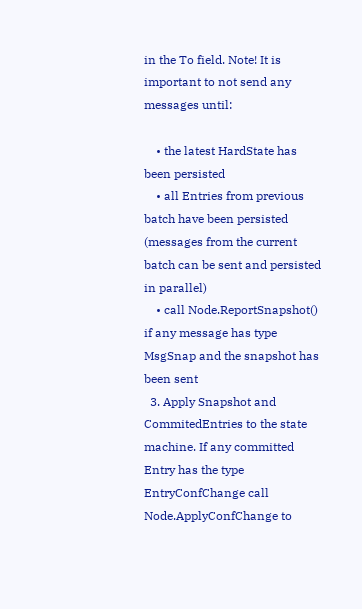in the To field. Note! It is important to not send any messages until:

    • the latest HardState has been persisted
    • all Entries from previous batch have been persisted (messages from the current batch can be sent and persisted in parallel)
    • call Node.ReportSnapshot() if any message has type MsgSnap and the snapshot has been sent
  3. Apply Snapshot and CommitedEntries to the state machine. If any committed Entry has the type EntryConfChange call Node.ApplyConfChange to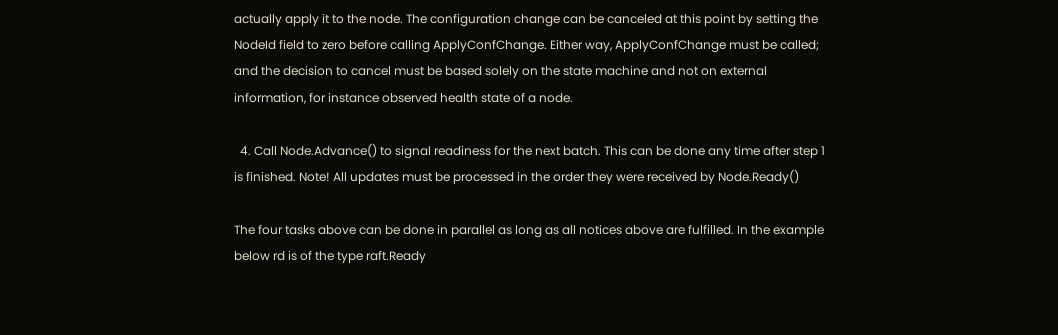actually apply it to the node. The configuration change can be canceled at this point by setting the NodeId field to zero before calling ApplyConfChange. Either way, ApplyConfChange must be called; and the decision to cancel must be based solely on the state machine and not on external information, for instance observed health state of a node.

  4. Call Node.Advance() to signal readiness for the next batch. This can be done any time after step 1 is finished. Note! All updates must be processed in the order they were received by Node.Ready()

The four tasks above can be done in parallel as long as all notices above are fulfilled. In the example below rd is of the type raft.Ready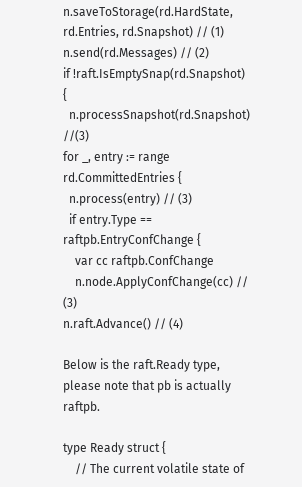n.saveToStorage(rd.HardState, rd.Entries, rd.Snapshot) // (1)
n.send(rd.Messages) // (2)
if !raft.IsEmptySnap(rd.Snapshot) {
  n.processSnapshot(rd.Snapshot)  //(3)
for _, entry := range rd.CommittedEntries {
  n.process(entry) // (3)
  if entry.Type == raftpb.EntryConfChange {
    var cc raftpb.ConfChange
    n.node.ApplyConfChange(cc) // (3)
n.raft.Advance() // (4)

Below is the raft.Ready type, please note that pb is actually raftpb.

type Ready struct {
    // The current volatile state of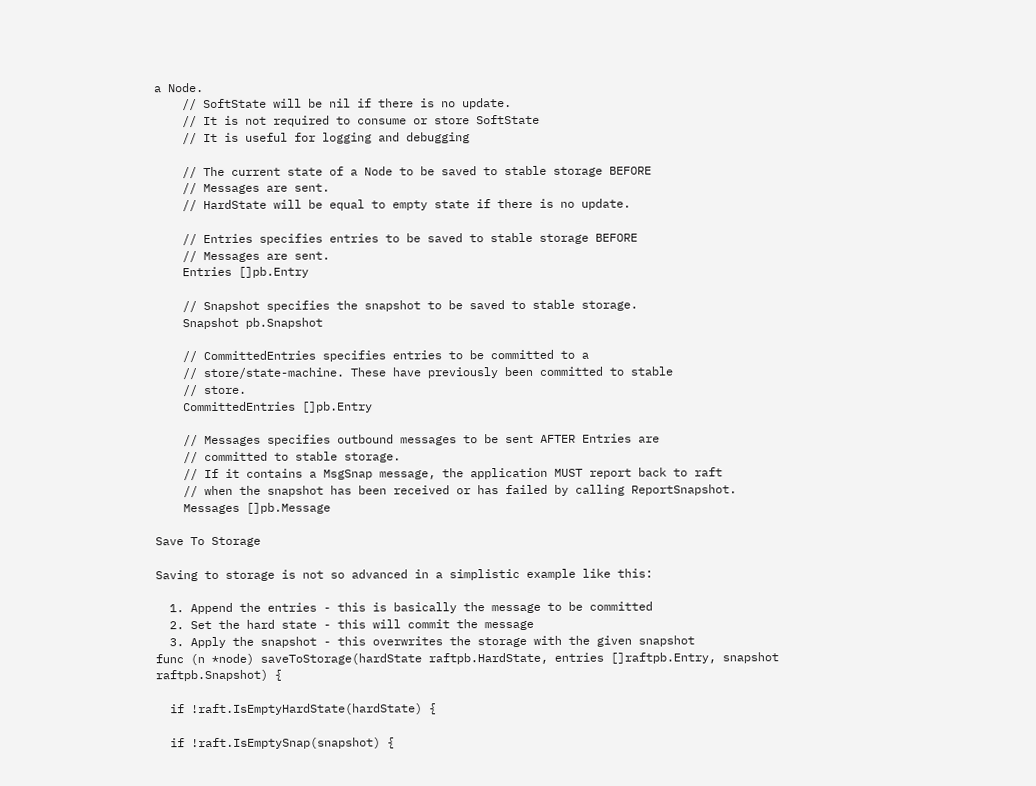a Node.
    // SoftState will be nil if there is no update.
    // It is not required to consume or store SoftState
    // It is useful for logging and debugging

    // The current state of a Node to be saved to stable storage BEFORE
    // Messages are sent.
    // HardState will be equal to empty state if there is no update.

    // Entries specifies entries to be saved to stable storage BEFORE
    // Messages are sent.
    Entries []pb.Entry

    // Snapshot specifies the snapshot to be saved to stable storage.
    Snapshot pb.Snapshot

    // CommittedEntries specifies entries to be committed to a
    // store/state-machine. These have previously been committed to stable
    // store.
    CommittedEntries []pb.Entry

    // Messages specifies outbound messages to be sent AFTER Entries are
    // committed to stable storage.
    // If it contains a MsgSnap message, the application MUST report back to raft
    // when the snapshot has been received or has failed by calling ReportSnapshot.
    Messages []pb.Message

Save To Storage

Saving to storage is not so advanced in a simplistic example like this:

  1. Append the entries - this is basically the message to be committed
  2. Set the hard state - this will commit the message
  3. Apply the snapshot - this overwrites the storage with the given snapshot
func (n *node) saveToStorage(hardState raftpb.HardState, entries []raftpb.Entry, snapshot raftpb.Snapshot) {

  if !raft.IsEmptyHardState(hardState) {

  if !raft.IsEmptySnap(snapshot) {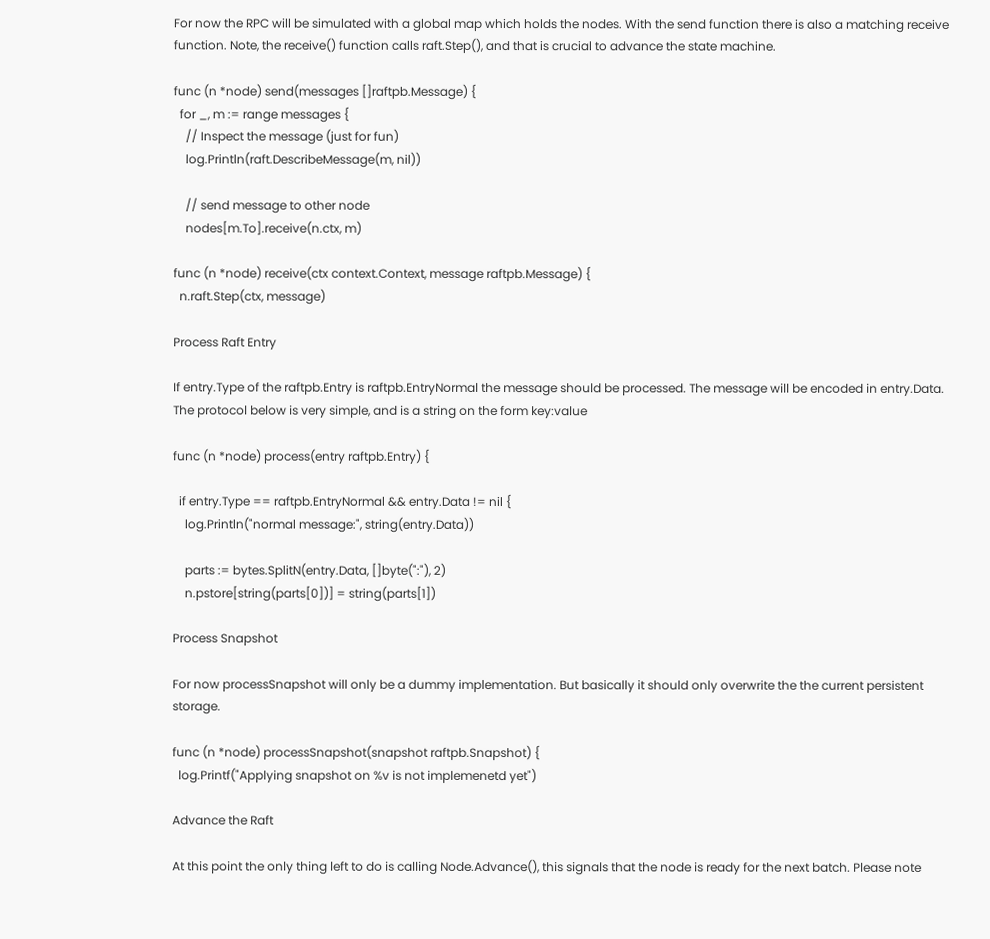For now the RPC will be simulated with a global map which holds the nodes. With the send function there is also a matching receive function. Note, the receive() function calls raft.Step(), and that is crucial to advance the state machine.

func (n *node) send(messages []raftpb.Message) {
  for _, m := range messages {
    // Inspect the message (just for fun)
    log.Println(raft.DescribeMessage(m, nil))

    // send message to other node
    nodes[m.To].receive(n.ctx, m)

func (n *node) receive(ctx context.Context, message raftpb.Message) {
  n.raft.Step(ctx, message)

Process Raft Entry

If entry.Type of the raftpb.Entry is raftpb.EntryNormal the message should be processed. The message will be encoded in entry.Data. The protocol below is very simple, and is a string on the form key:value

func (n *node) process(entry raftpb.Entry) {

  if entry.Type == raftpb.EntryNormal && entry.Data != nil {
    log.Println("normal message:", string(entry.Data))

    parts := bytes.SplitN(entry.Data, []byte(":"), 2)
    n.pstore[string(parts[0])] = string(parts[1])

Process Snapshot

For now processSnapshot will only be a dummy implementation. But basically it should only overwrite the the current persistent storage.

func (n *node) processSnapshot(snapshot raftpb.Snapshot) {
  log.Printf("Applying snapshot on %v is not implemenetd yet")

Advance the Raft

At this point the only thing left to do is calling Node.Advance(), this signals that the node is ready for the next batch. Please note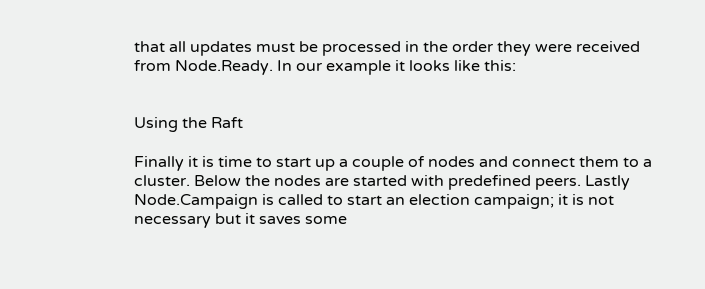that all updates must be processed in the order they were received from Node.Ready. In our example it looks like this:


Using the Raft

Finally it is time to start up a couple of nodes and connect them to a cluster. Below the nodes are started with predefined peers. Lastly Node.Campaign is called to start an election campaign; it is not necessary but it saves some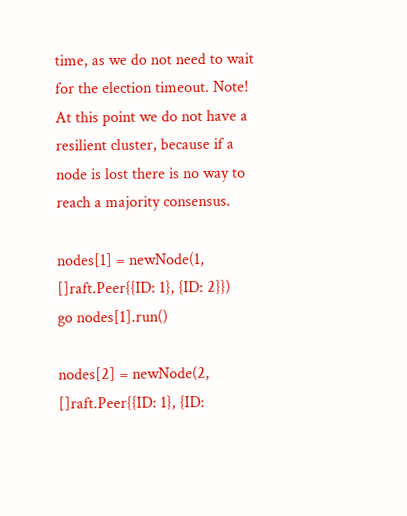time, as we do not need to wait for the election timeout. Note! At this point we do not have a resilient cluster, because if a node is lost there is no way to reach a majority consensus.

nodes[1] = newNode(1, []raft.Peer{{ID: 1}, {ID: 2}})
go nodes[1].run()

nodes[2] = newNode(2, []raft.Peer{{ID: 1}, {ID: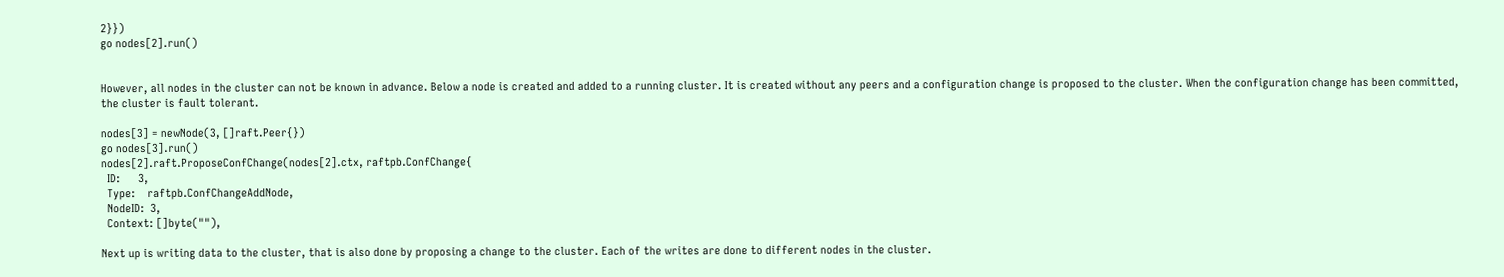2}})
go nodes[2].run()


However, all nodes in the cluster can not be known in advance. Below a node is created and added to a running cluster. It is created without any peers and a configuration change is proposed to the cluster. When the configuration change has been committed, the cluster is fault tolerant.

nodes[3] = newNode(3, []raft.Peer{})
go nodes[3].run()
nodes[2].raft.ProposeConfChange(nodes[2].ctx, raftpb.ConfChange{
  ID:      3,
  Type:    raftpb.ConfChangeAddNode,
  NodeID:  3,
  Context: []byte(""),

Next up is writing data to the cluster, that is also done by proposing a change to the cluster. Each of the writes are done to different nodes in the cluster.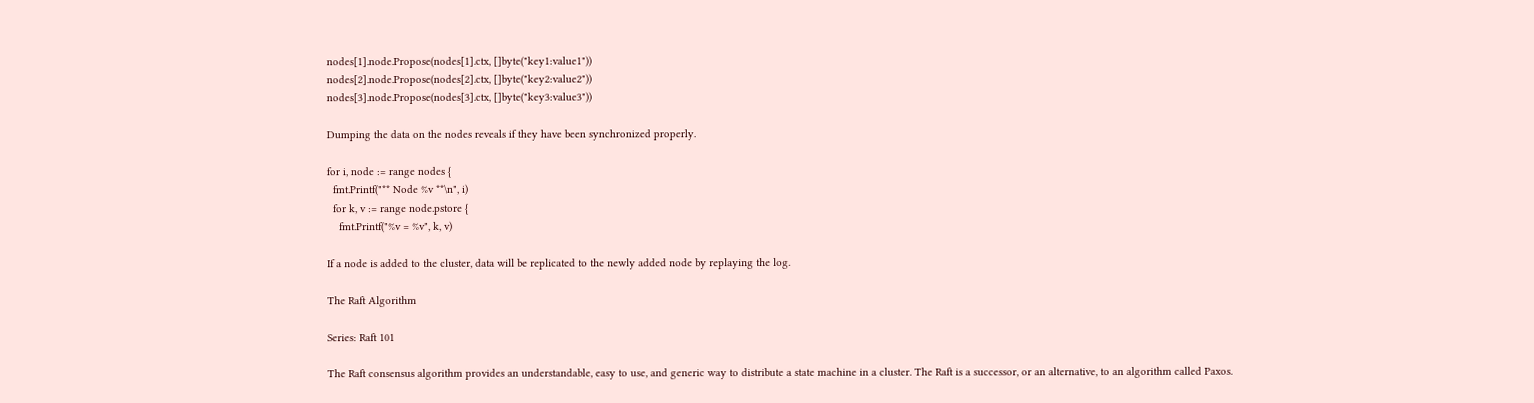nodes[1].node.Propose(nodes[1].ctx, []byte("key1:value1"))
nodes[2].node.Propose(nodes[2].ctx, []byte("key2:value2"))
nodes[3].node.Propose(nodes[3].ctx, []byte("key3:value3"))

Dumping the data on the nodes reveals if they have been synchronized properly.

for i, node := range nodes {
  fmt.Printf("** Node %v **\n", i)
  for k, v := range node.pstore {
    fmt.Printf("%v = %v", k, v)

If a node is added to the cluster, data will be replicated to the newly added node by replaying the log.

The Raft Algorithm

Series: Raft 101

The Raft consensus algorithm provides an understandable, easy to use, and generic way to distribute a state machine in a cluster. The Raft is a successor, or an alternative, to an algorithm called Paxos.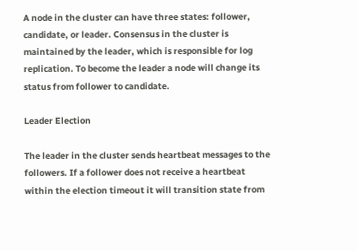A node in the cluster can have three states: follower, candidate, or leader. Consensus in the cluster is maintained by the leader, which is responsible for log replication. To become the leader a node will change its status from follower to candidate.

Leader Election

The leader in the cluster sends heartbeat messages to the followers. If a follower does not receive a heartbeat within the election timeout it will transition state from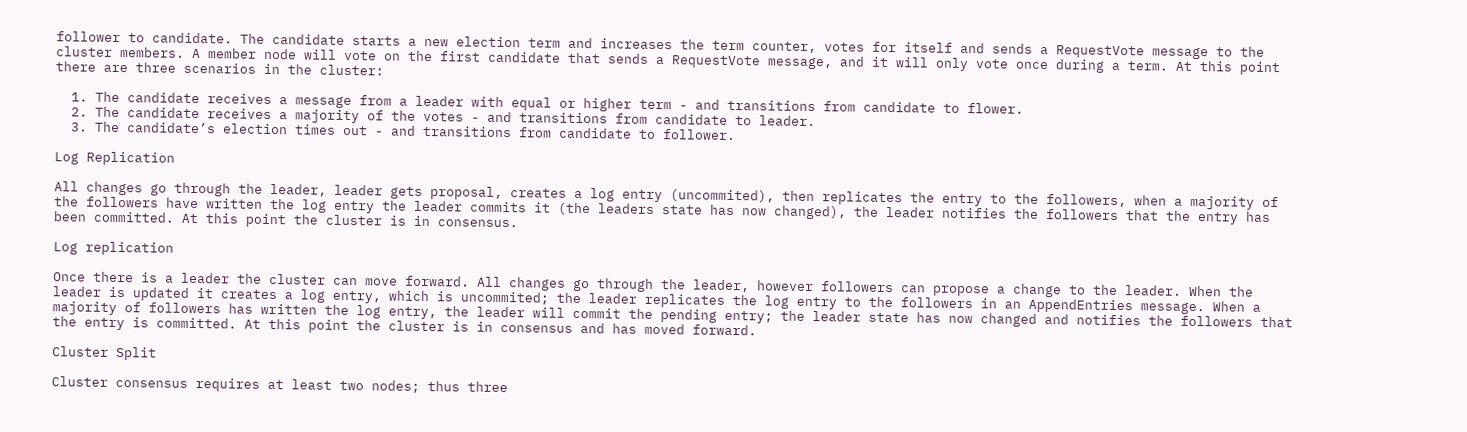follower to candidate. The candidate starts a new election term and increases the term counter, votes for itself and sends a RequestVote message to the cluster members. A member node will vote on the first candidate that sends a RequestVote message, and it will only vote once during a term. At this point there are three scenarios in the cluster:

  1. The candidate receives a message from a leader with equal or higher term - and transitions from candidate to flower.
  2. The candidate receives a majority of the votes - and transitions from candidate to leader.
  3. The candidate’s election times out - and transitions from candidate to follower.

Log Replication

All changes go through the leader, leader gets proposal, creates a log entry (uncommited), then replicates the entry to the followers, when a majority of the followers have written the log entry the leader commits it (the leaders state has now changed), the leader notifies the followers that the entry has been committed. At this point the cluster is in consensus.

Log replication

Once there is a leader the cluster can move forward. All changes go through the leader, however followers can propose a change to the leader. When the leader is updated it creates a log entry, which is uncommited; the leader replicates the log entry to the followers in an AppendEntries message. When a majority of followers has written the log entry, the leader will commit the pending entry; the leader state has now changed and notifies the followers that the entry is committed. At this point the cluster is in consensus and has moved forward.

Cluster Split

Cluster consensus requires at least two nodes; thus three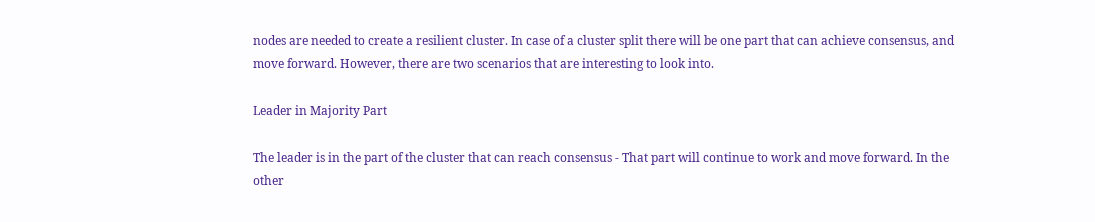nodes are needed to create a resilient cluster. In case of a cluster split there will be one part that can achieve consensus, and move forward. However, there are two scenarios that are interesting to look into.

Leader in Majority Part

The leader is in the part of the cluster that can reach consensus - That part will continue to work and move forward. In the other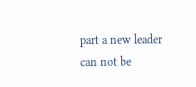part a new leader can not be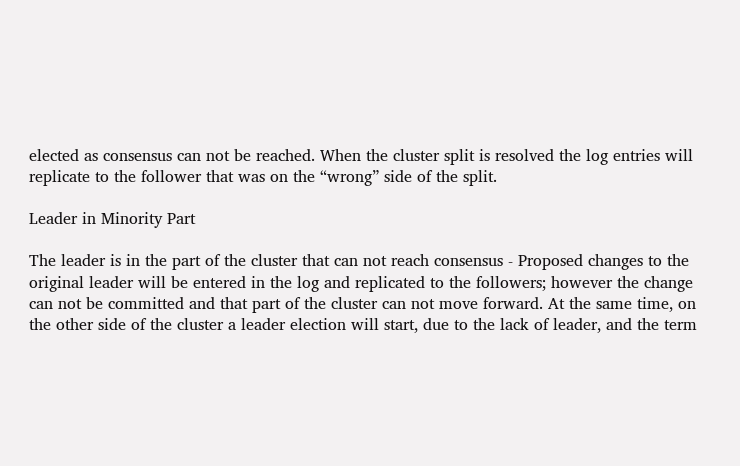elected as consensus can not be reached. When the cluster split is resolved the log entries will replicate to the follower that was on the “wrong” side of the split.

Leader in Minority Part

The leader is in the part of the cluster that can not reach consensus - Proposed changes to the original leader will be entered in the log and replicated to the followers; however the change can not be committed and that part of the cluster can not move forward. At the same time, on the other side of the cluster a leader election will start, due to the lack of leader, and the term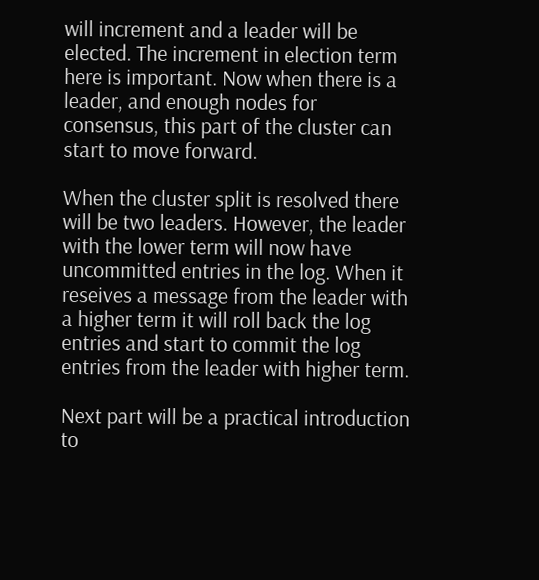will increment and a leader will be elected. The increment in election term here is important. Now when there is a leader, and enough nodes for consensus, this part of the cluster can start to move forward.

When the cluster split is resolved there will be two leaders. However, the leader with the lower term will now have uncommitted entries in the log. When it reseives a message from the leader with a higher term it will roll back the log entries and start to commit the log entries from the leader with higher term.

Next part will be a practical introduction to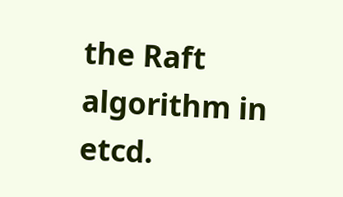the Raft algorithm in etcd.